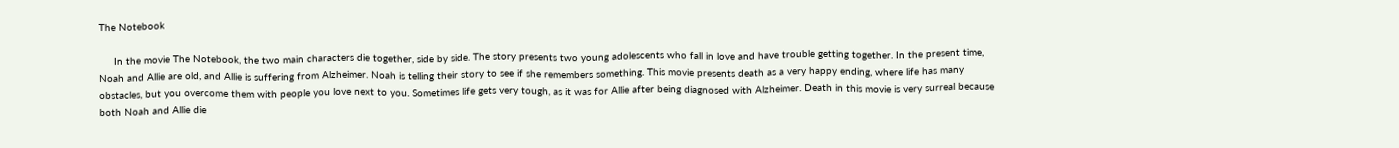The Notebook

     In the movie The Notebook, the two main characters die together, side by side. The story presents two young adolescents who fall in love and have trouble getting together. In the present time, Noah and Allie are old, and Allie is suffering from Alzheimer. Noah is telling their story to see if she remembers something. This movie presents death as a very happy ending, where life has many obstacles, but you overcome them with people you love next to you. Sometimes life gets very tough, as it was for Allie after being diagnosed with Alzheimer. Death in this movie is very surreal because both Noah and Allie die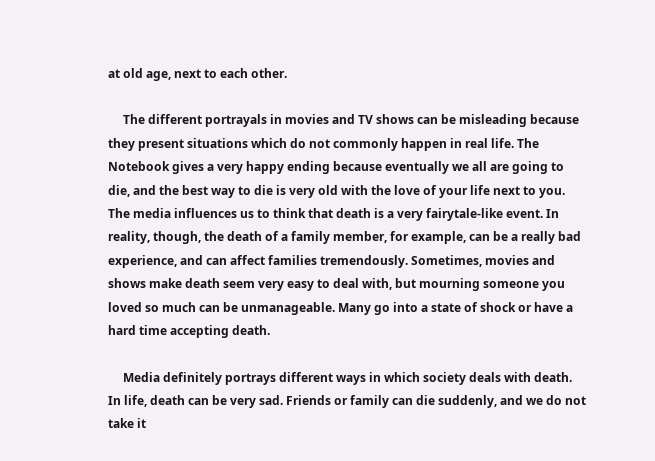at old age, next to each other.

     The different portrayals in movies and TV shows can be misleading because they present situations which do not commonly happen in real life. The Notebook gives a very happy ending because eventually we all are going to die, and the best way to die is very old with the love of your life next to you. The media influences us to think that death is a very fairytale-like event. In reality, though, the death of a family member, for example, can be a really bad experience, and can affect families tremendously. Sometimes, movies and shows make death seem very easy to deal with, but mourning someone you loved so much can be unmanageable. Many go into a state of shock or have a hard time accepting death.

     Media definitely portrays different ways in which society deals with death. In life, death can be very sad. Friends or family can die suddenly, and we do not take it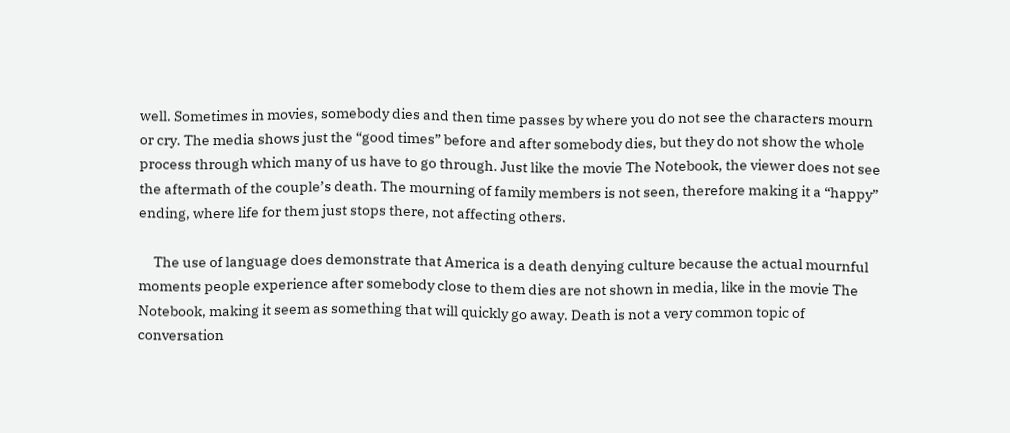well. Sometimes in movies, somebody dies and then time passes by where you do not see the characters mourn or cry. The media shows just the “good times” before and after somebody dies, but they do not show the whole process through which many of us have to go through. Just like the movie The Notebook, the viewer does not see the aftermath of the couple’s death. The mourning of family members is not seen, therefore making it a “happy” ending, where life for them just stops there, not affecting others.

     The use of language does demonstrate that America is a death denying culture because the actual mournful moments people experience after somebody close to them dies are not shown in media, like in the movie The Notebook, making it seem as something that will quickly go away. Death is not a very common topic of conversation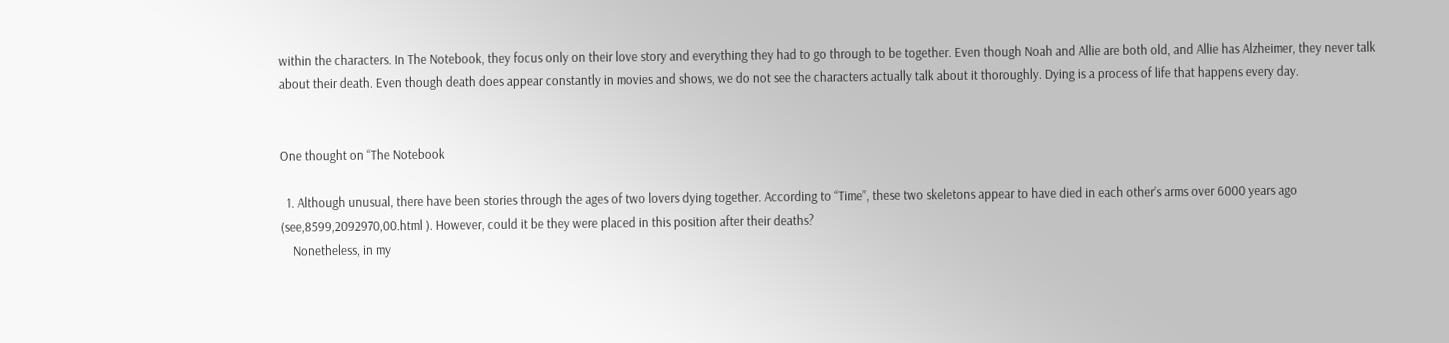within the characters. In The Notebook, they focus only on their love story and everything they had to go through to be together. Even though Noah and Allie are both old, and Allie has Alzheimer, they never talk about their death. Even though death does appear constantly in movies and shows, we do not see the characters actually talk about it thoroughly. Dying is a process of life that happens every day.


One thought on “The Notebook

  1. Although unusual, there have been stories through the ages of two lovers dying together. According to “Time”, these two skeletons appear to have died in each other’s arms over 6000 years ago (see,8599,2092970,00.html ). However, could it be they were placed in this position after their deaths?
    Nonetheless, in my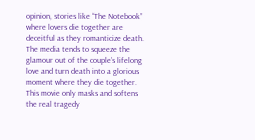opinion, stories like “The Notebook” where lovers die together are deceitful as they romanticize death. The media tends to squeeze the glamour out of the couple’s lifelong love and turn death into a glorious moment where they die together. This movie only masks and softens the real tragedy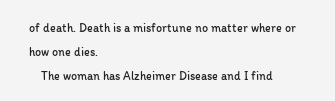of death. Death is a misfortune no matter where or how one dies.
    The woman has Alzheimer Disease and I find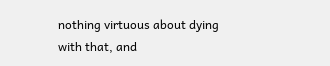nothing virtuous about dying with that, and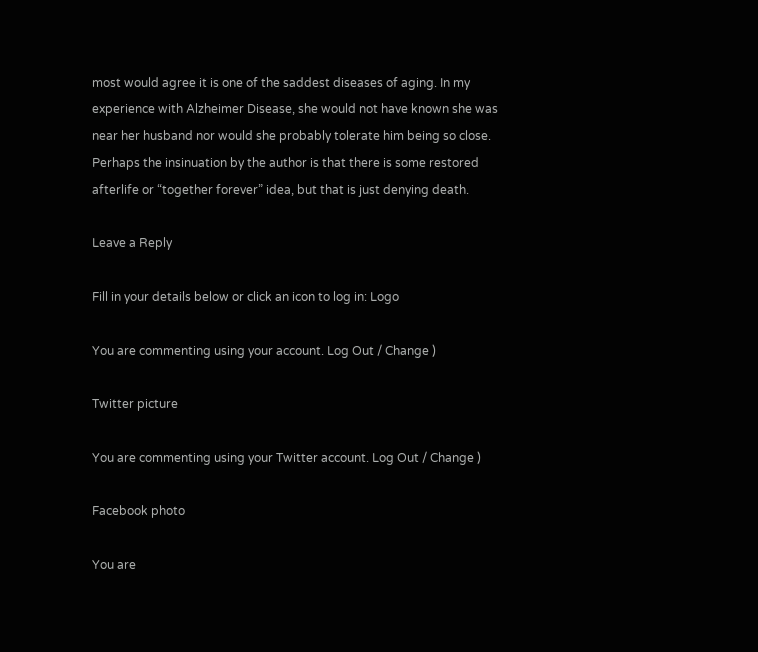most would agree it is one of the saddest diseases of aging. In my experience with Alzheimer Disease, she would not have known she was near her husband nor would she probably tolerate him being so close. Perhaps the insinuation by the author is that there is some restored afterlife or “together forever” idea, but that is just denying death.

Leave a Reply

Fill in your details below or click an icon to log in: Logo

You are commenting using your account. Log Out / Change )

Twitter picture

You are commenting using your Twitter account. Log Out / Change )

Facebook photo

You are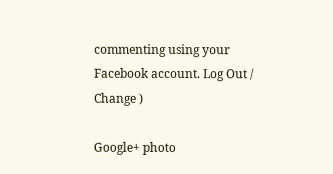commenting using your Facebook account. Log Out / Change )

Google+ photo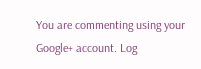You are commenting using your Google+ account. Log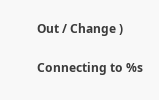Out / Change )

Connecting to %s